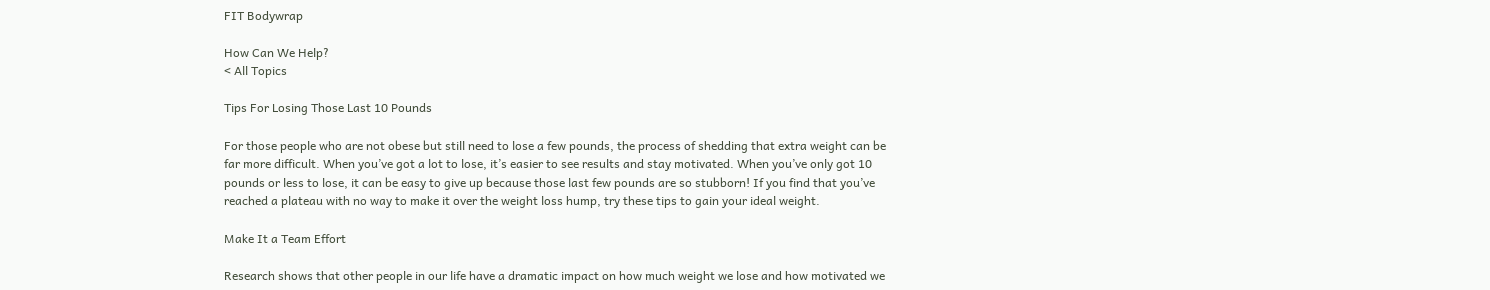FIT Bodywrap

How Can We Help?
< All Topics

Tips For Losing Those Last 10 Pounds

For those people who are not obese but still need to lose a few pounds, the process of shedding that extra weight can be far more difficult. When you’ve got a lot to lose, it’s easier to see results and stay motivated. When you’ve only got 10 pounds or less to lose, it can be easy to give up because those last few pounds are so stubborn! If you find that you’ve reached a plateau with no way to make it over the weight loss hump, try these tips to gain your ideal weight.

Make It a Team Effort

Research shows that other people in our life have a dramatic impact on how much weight we lose and how motivated we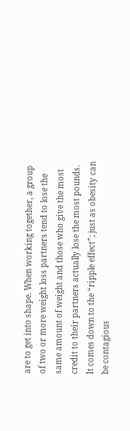are to get into shape. When working together, a group of two or more weight loss partners tend to lose the same amount of weight and those who give the most credit to their partners actually lose the most pounds. It comes down to the “ripple effect”; just as obesity can be contagious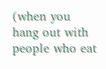(when you hang out with people who eat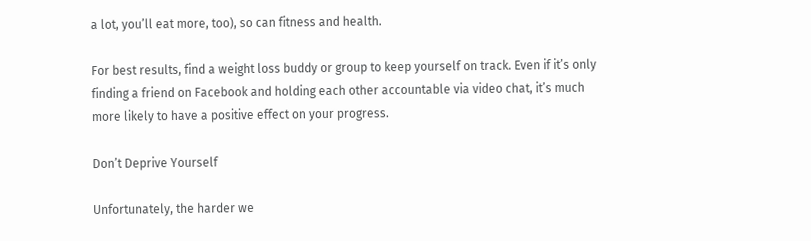a lot, you’ll eat more, too), so can fitness and health.

For best results, find a weight loss buddy or group to keep yourself on track. Even if it’s only finding a friend on Facebook and holding each other accountable via video chat, it’s much more likely to have a positive effect on your progress.

Don’t Deprive Yourself

Unfortunately, the harder we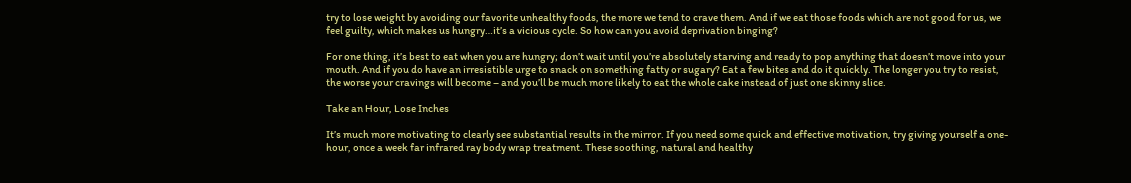try to lose weight by avoiding our favorite unhealthy foods, the more we tend to crave them. And if we eat those foods which are not good for us, we feel guilty, which makes us hungry…it’s a vicious cycle. So how can you avoid deprivation binging?

For one thing, it’s best to eat when you are hungry; don’t wait until you’re absolutely starving and ready to pop anything that doesn’t move into your mouth. And if you do have an irresistible urge to snack on something fatty or sugary? Eat a few bites and do it quickly. The longer you try to resist, the worse your cravings will become – and you’ll be much more likely to eat the whole cake instead of just one skinny slice.

Take an Hour, Lose Inches

It’s much more motivating to clearly see substantial results in the mirror. If you need some quick and effective motivation, try giving yourself a one-hour, once a week far infrared ray body wrap treatment. These soothing, natural and healthy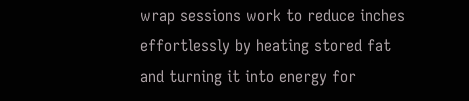wrap sessions work to reduce inches effortlessly by heating stored fat and turning it into energy for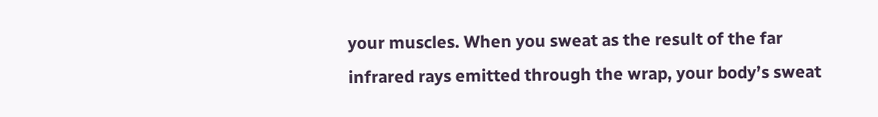your muscles. When you sweat as the result of the far infrared rays emitted through the wrap, your body’s sweat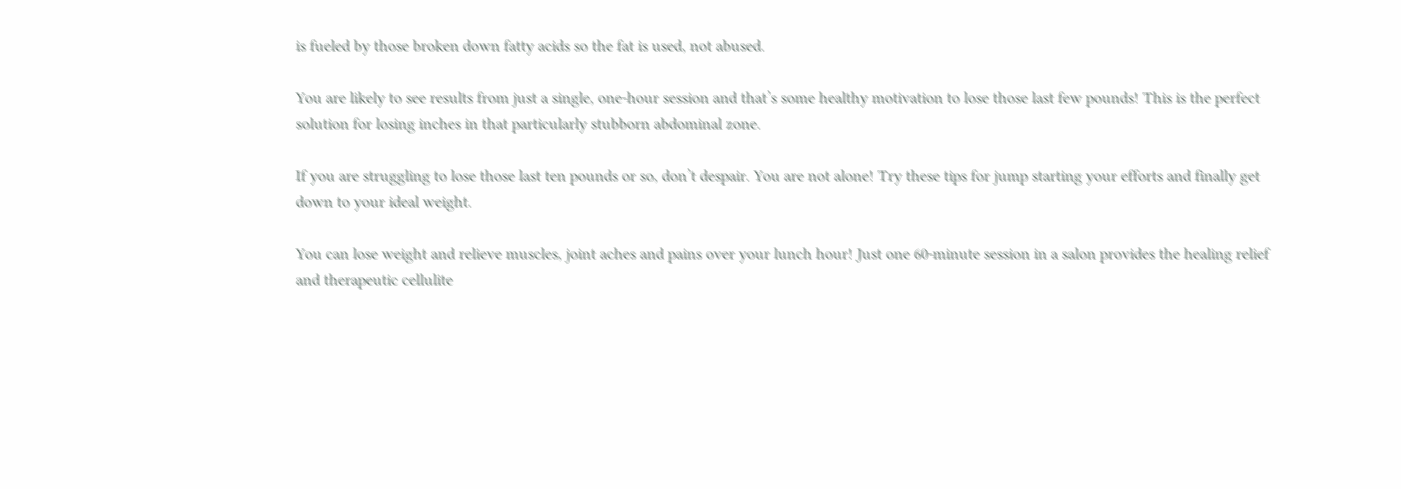is fueled by those broken down fatty acids so the fat is used, not abused.

You are likely to see results from just a single, one-hour session and that’s some healthy motivation to lose those last few pounds! This is the perfect solution for losing inches in that particularly stubborn abdominal zone.

If you are struggling to lose those last ten pounds or so, don’t despair. You are not alone! Try these tips for jump starting your efforts and finally get down to your ideal weight.

You can lose weight and relieve muscles, joint aches and pains over your lunch hour! Just one 60-minute session in a salon provides the healing relief and therapeutic cellulite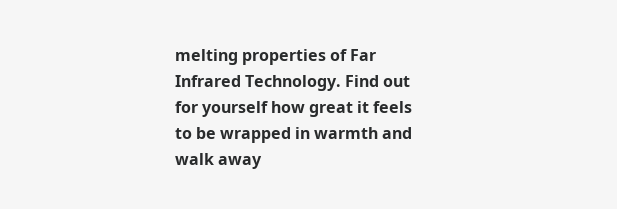melting properties of Far Infrared Technology. Find out for yourself how great it feels to be wrapped in warmth and walk away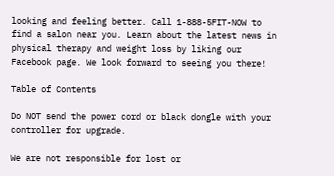looking and feeling better. Call 1-888-5FIT-NOW to find a salon near you. Learn about the latest news in physical therapy and weight loss by liking our Facebook page. We look forward to seeing you there!

Table of Contents

Do NOT send the power cord or black dongle with your controller for upgrade.

We are not responsible for lost or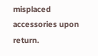misplaced accessories upon return.